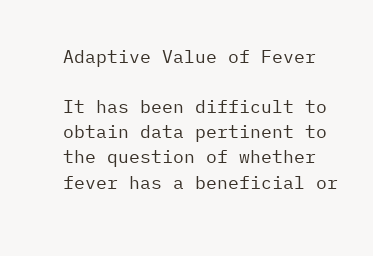Adaptive Value of Fever

It has been difficult to obtain data pertinent to the question of whether fever has a beneficial or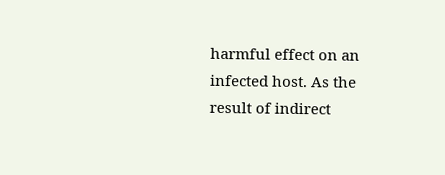harmful effect on an infected host. As the result of indirect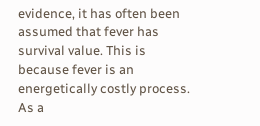evidence, it has often been assumed that fever has survival value. This is because fever is an energetically costly process. As a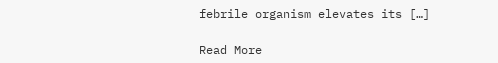febrile organism elevates its […]

Read More